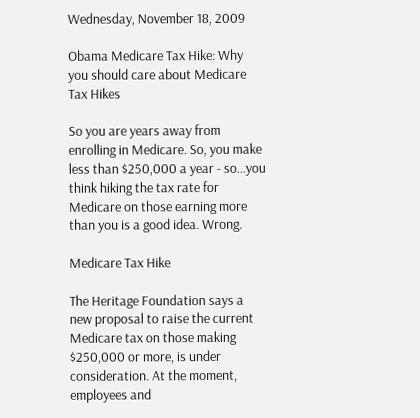Wednesday, November 18, 2009

Obama Medicare Tax Hike: Why you should care about Medicare Tax Hikes

So you are years away from enrolling in Medicare. So, you make less than $250,000 a year - so...you think hiking the tax rate for Medicare on those earning more than you is a good idea. Wrong.

Medicare Tax Hike

The Heritage Foundation says a new proposal to raise the current Medicare tax on those making $250,000 or more, is under consideration. At the moment, employees and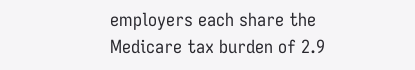employers each share the Medicare tax burden of 2.9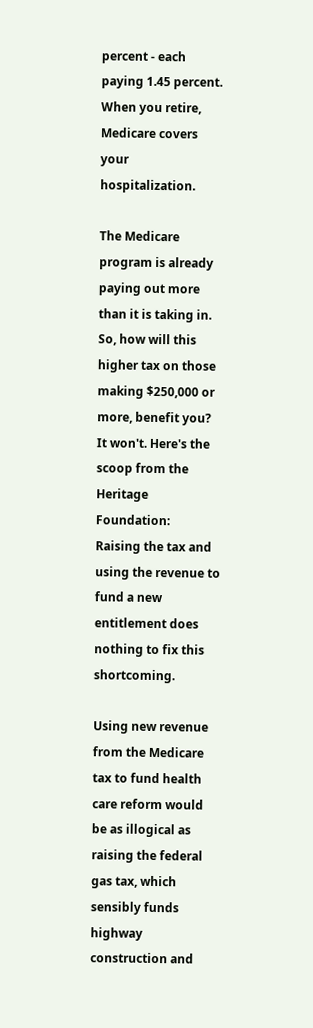percent - each paying 1.45 percent. When you retire, Medicare covers your hospitalization.

The Medicare program is already paying out more than it is taking in. So, how will this higher tax on those making $250,000 or more, benefit you? It won't. Here's the scoop from the Heritage Foundation:
Raising the tax and using the revenue to fund a new entitlement does nothing to fix this shortcoming.

Using new revenue from the Medicare tax to fund health care reform would be as illogical as raising the federal gas tax, which sensibly funds highway construction and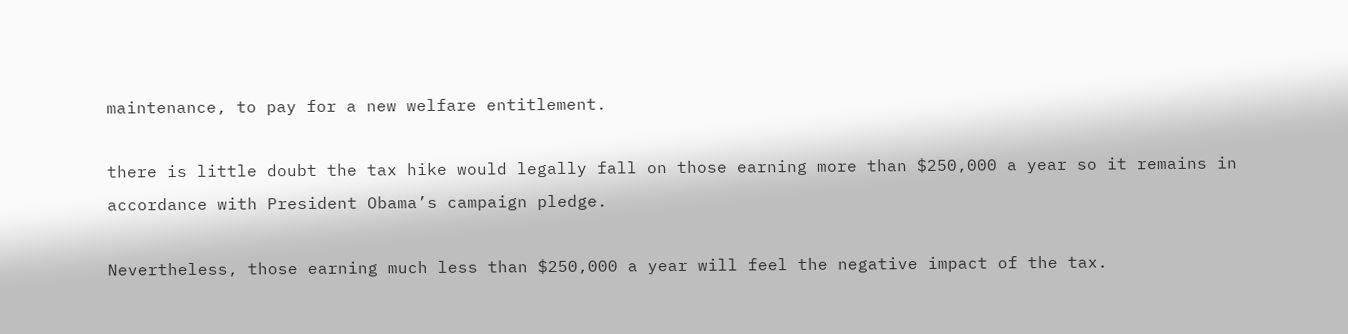maintenance, to pay for a new welfare entitlement.

there is little doubt the tax hike would legally fall on those earning more than $250,000 a year so it remains in accordance with President Obama’s campaign pledge.

Nevertheless, those earning much less than $250,000 a year will feel the negative impact of the tax.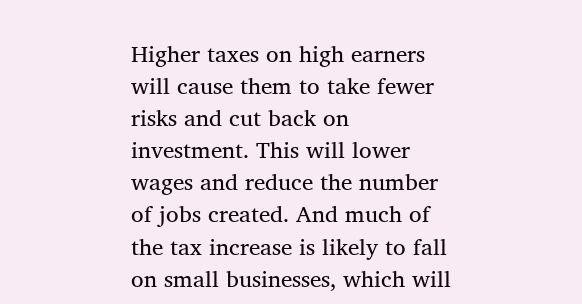Higher taxes on high earners will cause them to take fewer risks and cut back on investment. This will lower wages and reduce the number of jobs created. And much of the tax increase is likely to fall on small businesses, which will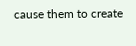cause them to create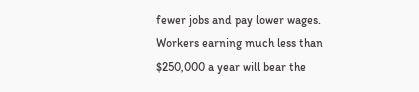fewer jobs and pay lower wages. Workers earning much less than $250,000 a year will bear the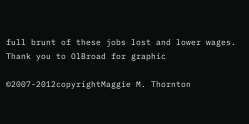full brunt of these jobs lost and lower wages.
Thank you to OlBroad for graphic

©2007-2012copyrightMaggie M. Thornton